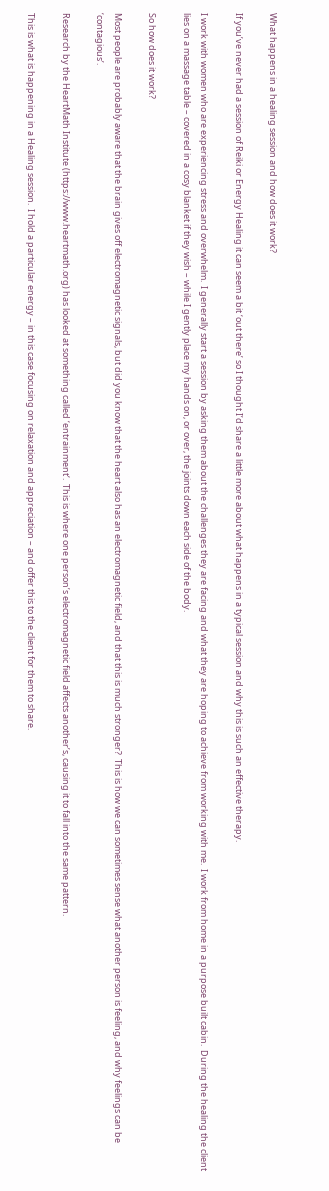What happens in a healing session and how does it work?

If you’ve never had a session of Reiki or Energy Healing it can seem a bit ‘out there’ so I thought I’d share a little more about what happens in a typical session and why this is such an effective therapy.

I work with women who are experiencing stress and overwhelm.  I generally start a session by asking them about the challenges they are facing and what they are hoping to achieve from working with me.  I work from home in a purpose built cabin.  During the healing the client lies on a massage table – covered in a cosy blanket if they wish – while I gently place my hands on, or over, the joints down each side of the body.

So how does it work?

Most people are probably aware that the brain gives off electromagnetic signals, but did you know that the heart also has an electromagnetic field, and that this is much stronger?  This is how we can sometimes sense what another person is feeling, and why feelings can be ‘contagious’.

Research by the HeartMath Institute (https://www.heartmath.org) has looked at something called ‘entrainment‘.  This is where one person’s electromagnetic field affects another’s, causing it to fall into the same pattern.

This is what is happening in a Healing session.  I hold a particular energy – in this case focusing on relaxation and appreciation – and offer this to the client for them to share.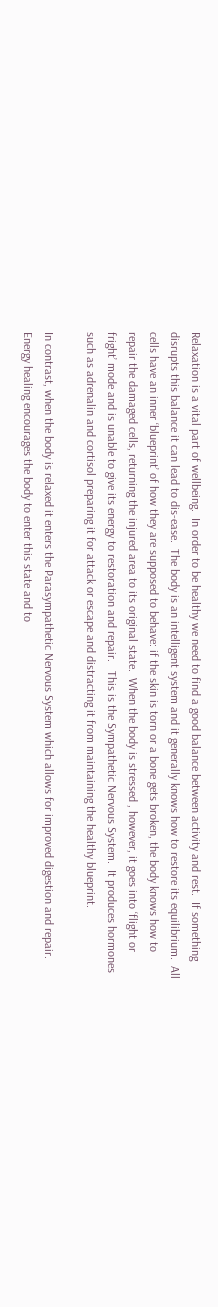Relaxation is a vital part of wellbeing.  In order to be healthy we need to find a good balance between activity and rest.  If something disrupts this balance it can lead to dis-ease.  The body is an intelligent system and it generally knows how to restore its equilibrium.  All cells have an inner ‘blueprint’ of how they are supposed to behave: if the skin is torn or a bone gets broken, the body knows how to repair the damaged cells, returning the injured area to its original state.  When the body is stressed , however, it goes into ‘flight or fright’ mode and is unable to give its energy to restoration and repair.   This is the Sympathetic Nervous System.  It produces hormones such as adrenalin and cortisol preparing it for attack or escape and distracting it from maintaining the healthy blueprint.

In contrast, when the body is relaxed it enters the Parasympathetic Nervous System which allows for improved digestion and repair.  Energy healing encourages the body to enter this state and to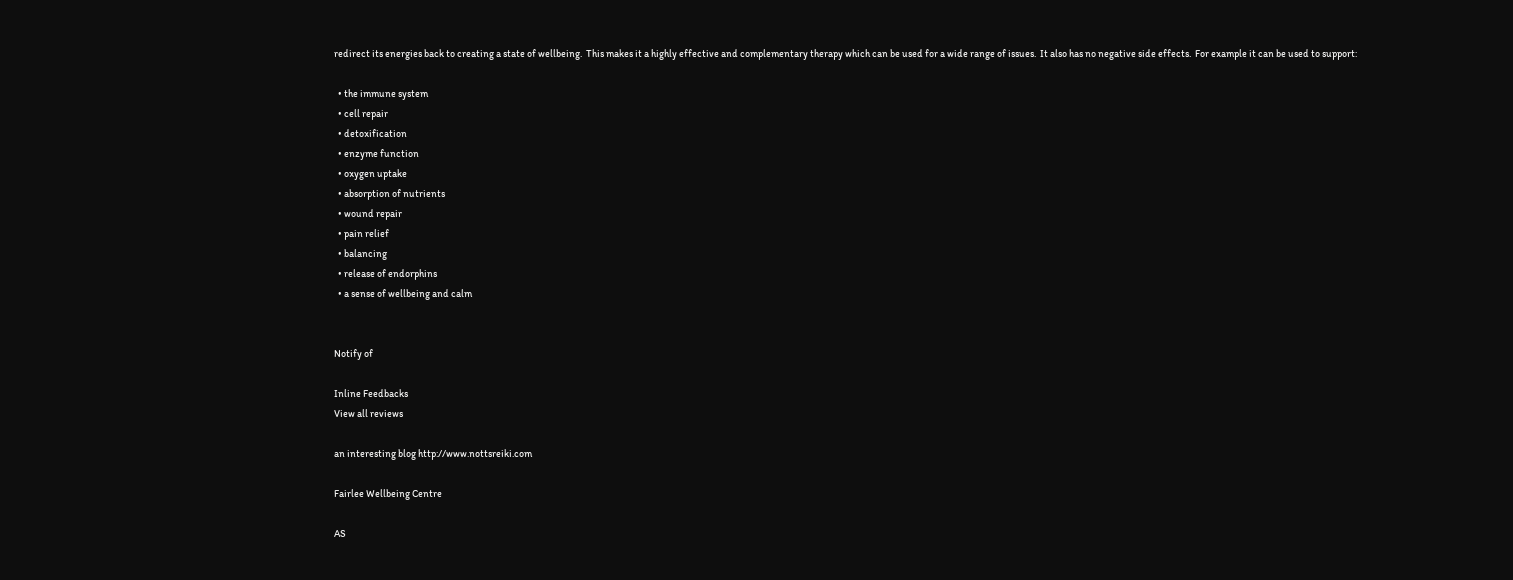redirect its energies back to creating a state of wellbeing.  This makes it a highly effective and complementary therapy which can be used for a wide range of issues.  It also has no negative side effects.  For example it can be used to support:

  • the immune system
  • cell repair
  • detoxification
  • enzyme function
  • oxygen uptake
  • absorption of nutrients
  • wound repair
  • pain relief
  • balancing
  • release of endorphins
  • a sense of wellbeing and calm


Notify of

Inline Feedbacks
View all reviews

an interesting blog http://www.nottsreiki.com

Fairlee Wellbeing Centre

AS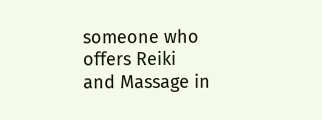someone who offers Reiki and Massage in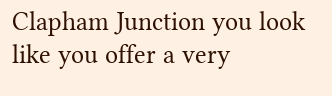Clapham Junction you look like you offer a very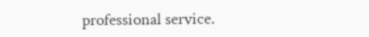professional service.